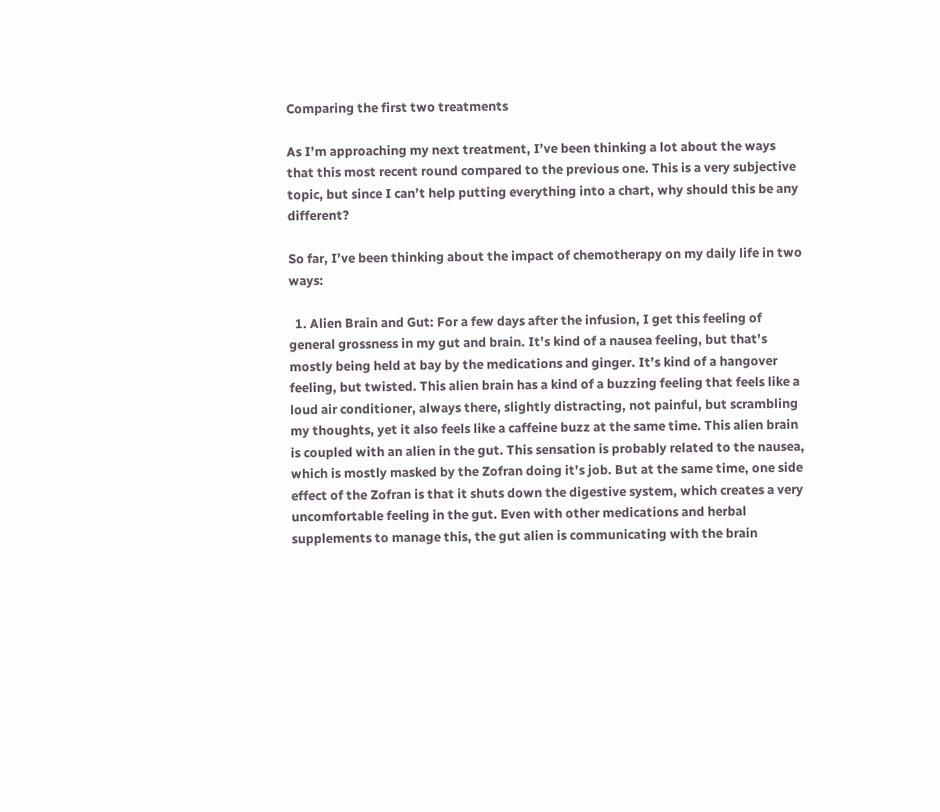Comparing the first two treatments

As I’m approaching my next treatment, I’ve been thinking a lot about the ways that this most recent round compared to the previous one. This is a very subjective topic, but since I can’t help putting everything into a chart, why should this be any different?

So far, I’ve been thinking about the impact of chemotherapy on my daily life in two ways:

  1. Alien Brain and Gut: For a few days after the infusion, I get this feeling of general grossness in my gut and brain. It’s kind of a nausea feeling, but that’s mostly being held at bay by the medications and ginger. It’s kind of a hangover feeling, but twisted. This alien brain has a kind of a buzzing feeling that feels like a loud air conditioner, always there, slightly distracting, not painful, but scrambling my thoughts, yet it also feels like a caffeine buzz at the same time. This alien brain is coupled with an alien in the gut. This sensation is probably related to the nausea, which is mostly masked by the Zofran doing it’s job. But at the same time, one side effect of the Zofran is that it shuts down the digestive system, which creates a very uncomfortable feeling in the gut. Even with other medications and herbal supplements to manage this, the gut alien is communicating with the brain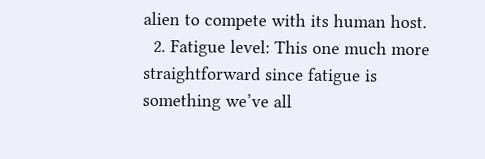alien to compete with its human host.
  2. Fatigue level: This one much more straightforward since fatigue is something we’ve all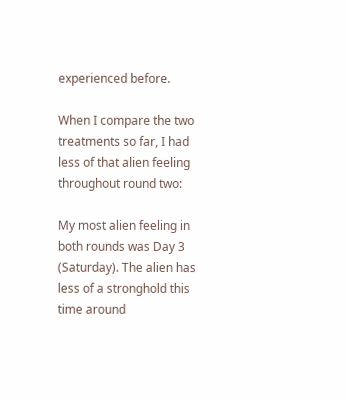experienced before.

When I compare the two treatments so far, I had less of that alien feeling throughout round two:

My most alien feeling in both rounds was Day 3 (Saturday). The alien has less of a stronghold this time around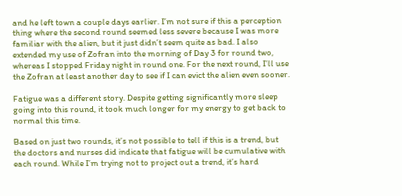and he left town a couple days earlier. I’m not sure if this a perception thing where the second round seemed less severe because I was more familiar with the alien, but it just didn’t seem quite as bad. I also extended my use of Zofran into the morning of Day 3 for round two, whereas I stopped Friday night in round one. For the next round, I’ll use the Zofran at least another day to see if I can evict the alien even sooner.

Fatigue was a different story. Despite getting significantly more sleep going into this round, it took much longer for my energy to get back to normal this time.

Based on just two rounds, it’s not possible to tell if this is a trend, but the doctors and nurses did indicate that fatigue will be cumulative with each round. While I’m trying not to project out a trend, it’s hard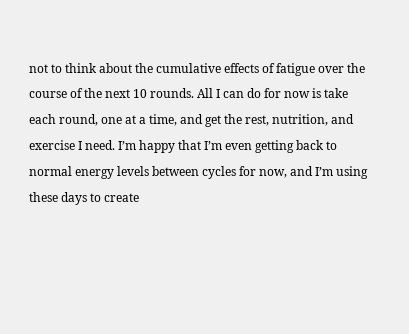not to think about the cumulative effects of fatigue over the course of the next 10 rounds. All I can do for now is take each round, one at a time, and get the rest, nutrition, and exercise I need. I’m happy that I’m even getting back to normal energy levels between cycles for now, and I’m using these days to create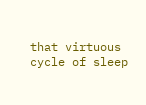that virtuous cycle of sleep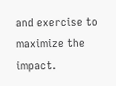and exercise to maximize the impact.